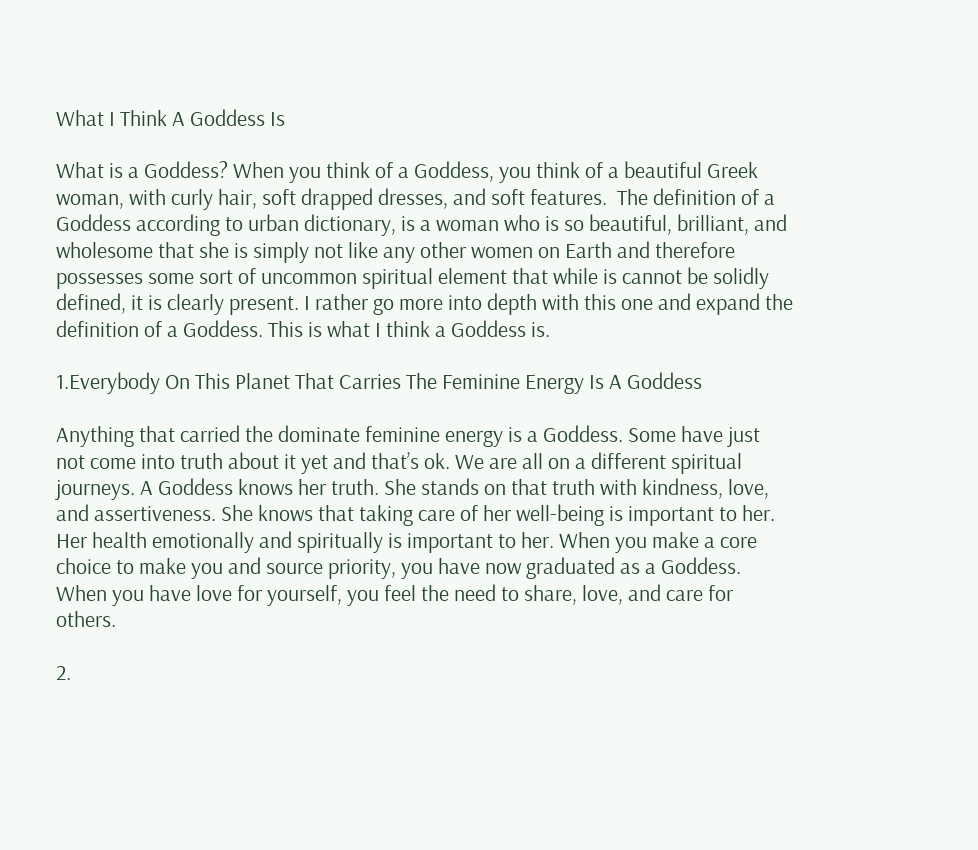What I Think A Goddess Is

What is a Goddess? When you think of a Goddess, you think of a beautiful Greek woman, with curly hair, soft drapped dresses, and soft features.  The definition of a Goddess according to urban dictionary, is a woman who is so beautiful, brilliant, and wholesome that she is simply not like any other women on Earth and therefore possesses some sort of uncommon spiritual element that while is cannot be solidly defined, it is clearly present. I rather go more into depth with this one and expand the definition of a Goddess. This is what I think a Goddess is.

1.Everybody On This Planet That Carries The Feminine Energy Is A Goddess

Anything that carried the dominate feminine energy is a Goddess. Some have just not come into truth about it yet and that’s ok. We are all on a different spiritual journeys. A Goddess knows her truth. She stands on that truth with kindness, love, and assertiveness. She knows that taking care of her well-being is important to her. Her health emotionally and spiritually is important to her. When you make a core choice to make you and source priority, you have now graduated as a Goddess. When you have love for yourself, you feel the need to share, love, and care for others.

2.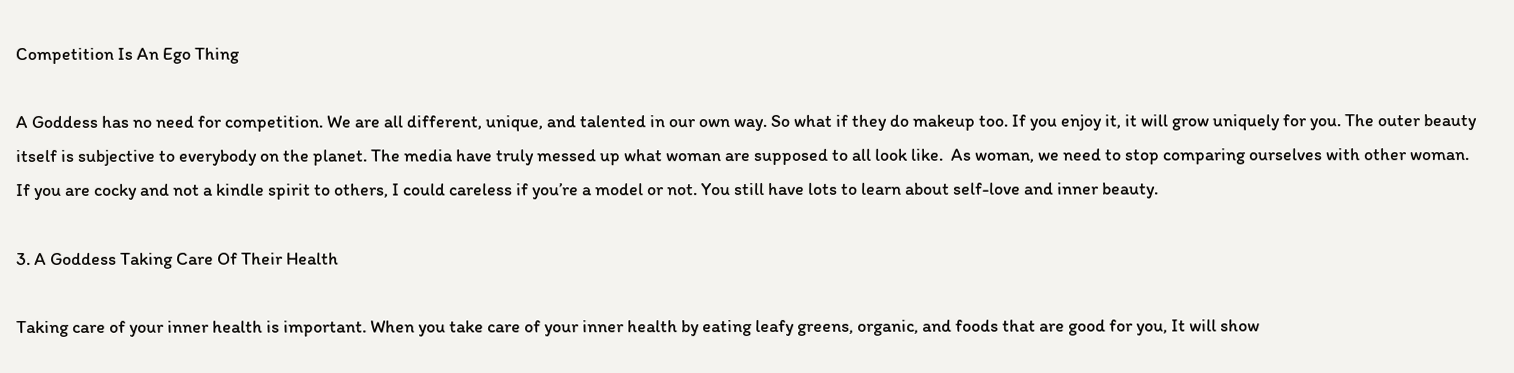Competition Is An Ego Thing

A Goddess has no need for competition. We are all different, unique, and talented in our own way. So what if they do makeup too. If you enjoy it, it will grow uniquely for you. The outer beauty itself is subjective to everybody on the planet. The media have truly messed up what woman are supposed to all look like.  As woman, we need to stop comparing ourselves with other woman.  If you are cocky and not a kindle spirit to others, I could careless if you’re a model or not. You still have lots to learn about self-love and inner beauty.

3. A Goddess Taking Care Of Their Health

Taking care of your inner health is important. When you take care of your inner health by eating leafy greens, organic, and foods that are good for you, It will show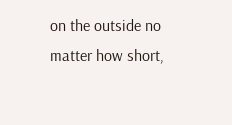on the outside no matter how short,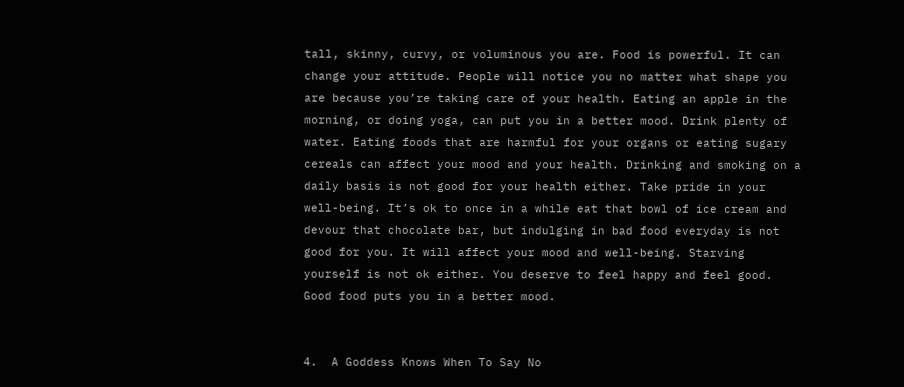tall, skinny, curvy, or voluminous you are. Food is powerful. It can change your attitude. People will notice you no matter what shape you are because you’re taking care of your health. Eating an apple in the morning, or doing yoga, can put you in a better mood. Drink plenty of water. Eating foods that are harmful for your organs or eating sugary cereals can affect your mood and your health. Drinking and smoking on a daily basis is not good for your health either. Take pride in your well-being. It’s ok to once in a while eat that bowl of ice cream and devour that chocolate bar, but indulging in bad food everyday is not good for you. It will affect your mood and well-being. Starving yourself is not ok either. You deserve to feel happy and feel good.  Good food puts you in a better mood.


4.  A Goddess Knows When To Say No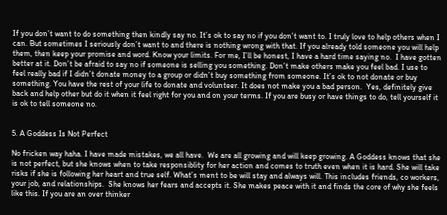If you don’t want to do something then kindly say no. It’s ok to say no if you don’t want to. I truly love to help others when I can. But sometimes I seriously don’t want to and there is nothing wrong with that. If you already told someone you will help them, then keep your promise and word. Know your limits. For me, I’ll be honest, I have a hard time saying no.  I have gotten better at it. Don’t be afraid to say no if someone is selling you something. Don’t make others make you feel bad. I use to feel really bad if I didn’t donate money to a group or didn’t buy something from someone. It’s ok to not donate or buy something. You have the rest of your life to donate and volunteer. It does not make you a bad person.  Yes, definitely give back and help other but do it when it feel right for you and on your terms. If you are busy or have things to do, tell yourself it is ok to tell someone no.


5. A Goddess Is Not Perfect

No fricken way haha. I have made mistakes, we all have.  We are all growing and will keep growing. A Goddess knows that she is not perfect, but she knows when to take responsiblity for her action and comes to truth even when it is hard. She will take risks if she is following her heart and true self. What’s ment to be will stay and always will. This includes friends, co workers, your job, and relationships.  She knows her fears and accepts it. She makes peace with it and finds the core of why she feels like this. If you are an over thinker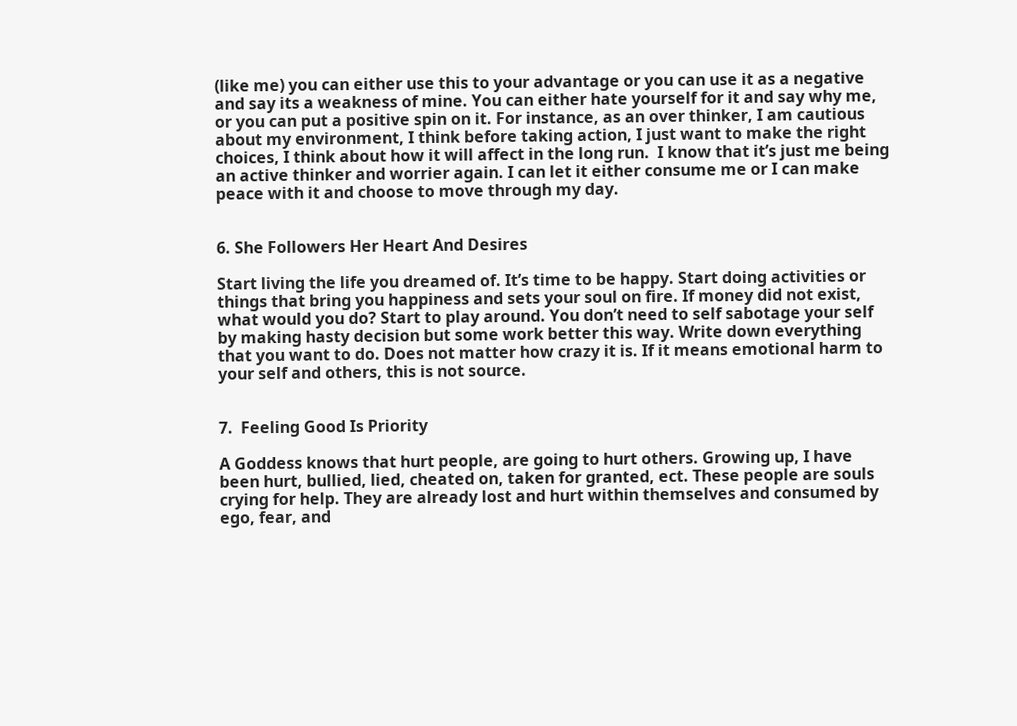(like me) you can either use this to your advantage or you can use it as a negative and say its a weakness of mine. You can either hate yourself for it and say why me, or you can put a positive spin on it. For instance, as an over thinker, I am cautious about my environment, I think before taking action, I just want to make the right choices, I think about how it will affect in the long run.  I know that it’s just me being an active thinker and worrier again. I can let it either consume me or I can make peace with it and choose to move through my day.


6. She Followers Her Heart And Desires

Start living the life you dreamed of. It’s time to be happy. Start doing activities or things that bring you happiness and sets your soul on fire. If money did not exist, what would you do? Start to play around. You don’t need to self sabotage your self by making hasty decision but some work better this way. Write down everything that you want to do. Does not matter how crazy it is. If it means emotional harm to your self and others, this is not source.


7.  Feeling Good Is Priority

A Goddess knows that hurt people, are going to hurt others. Growing up, I have been hurt, bullied, lied, cheated on, taken for granted, ect. These people are souls crying for help. They are already lost and hurt within themselves and consumed by ego, fear, and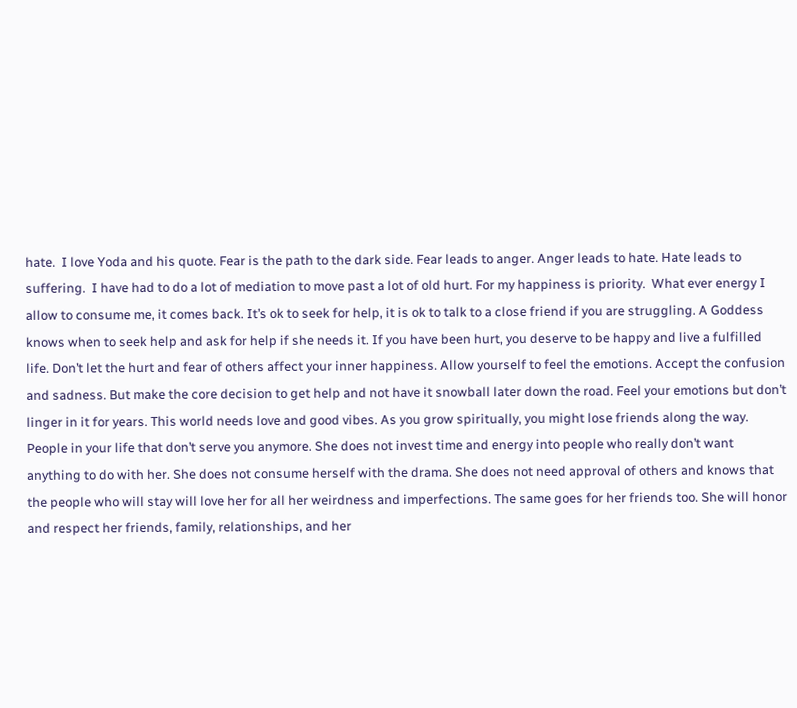hate.  I love Yoda and his quote. Fear is the path to the dark side. Fear leads to anger. Anger leads to hate. Hate leads to suffering.  I have had to do a lot of mediation to move past a lot of old hurt. For my happiness is priority.  What ever energy I allow to consume me, it comes back. It’s ok to seek for help, it is ok to talk to a close friend if you are struggling. A Goddess knows when to seek help and ask for help if she needs it. If you have been hurt, you deserve to be happy and live a fulfilled life. Don’t let the hurt and fear of others affect your inner happiness. Allow yourself to feel the emotions. Accept the confusion and sadness. But make the core decision to get help and not have it snowball later down the road. Feel your emotions but don’t linger in it for years. This world needs love and good vibes. As you grow spiritually, you might lose friends along the way. People in your life that don’t serve you anymore. She does not invest time and energy into people who really don’t want anything to do with her. She does not consume herself with the drama. She does not need approval of others and knows that the people who will stay will love her for all her weirdness and imperfections. The same goes for her friends too. She will honor and respect her friends, family, relationships, and her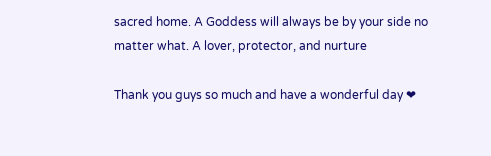sacred home. A Goddess will always be by your side no matter what. A lover, protector, and nurture

Thank you guys so much and have a wonderful day ❤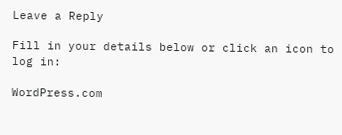Leave a Reply

Fill in your details below or click an icon to log in:

WordPress.com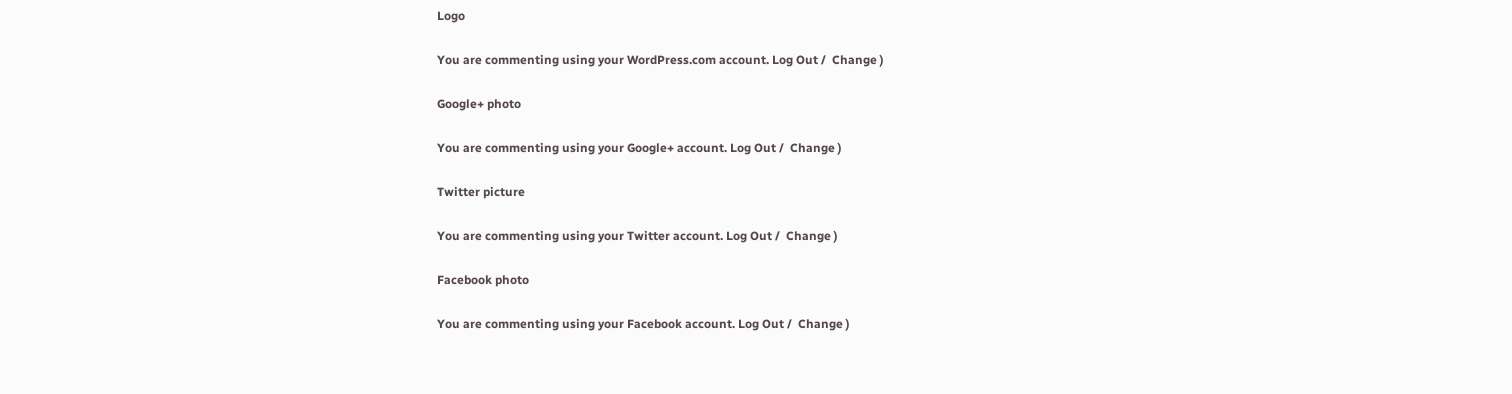Logo

You are commenting using your WordPress.com account. Log Out /  Change )

Google+ photo

You are commenting using your Google+ account. Log Out /  Change )

Twitter picture

You are commenting using your Twitter account. Log Out /  Change )

Facebook photo

You are commenting using your Facebook account. Log Out /  Change )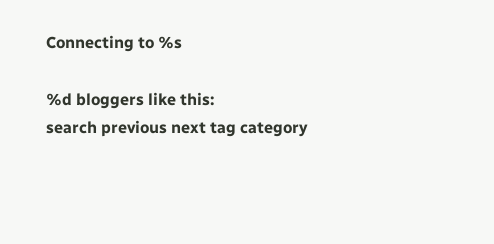Connecting to %s

%d bloggers like this:
search previous next tag category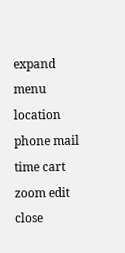expand menu location phone mail time cart zoom edit close